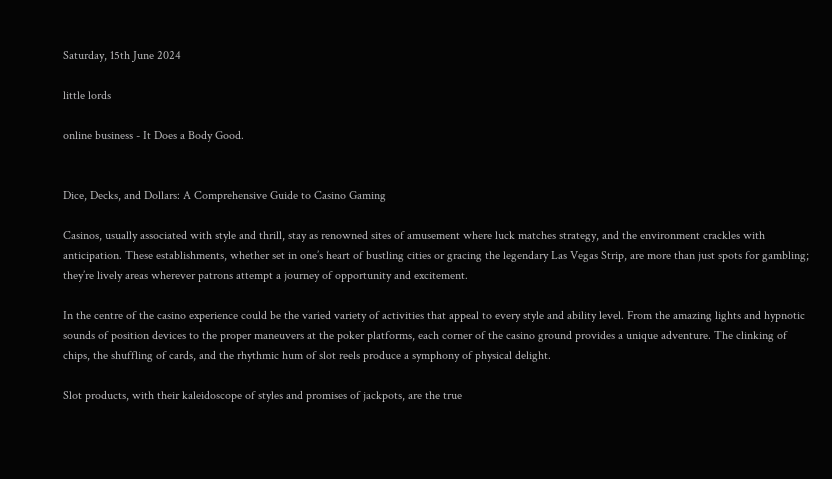Saturday, 15th June 2024

little lords

online business - It Does a Body Good.


Dice, Decks, and Dollars: A Comprehensive Guide to Casino Gaming

Casinos, usually associated with style and thrill, stay as renowned sites of amusement where luck matches strategy, and the environment crackles with anticipation. These establishments, whether set in one’s heart of bustling cities or gracing the legendary Las Vegas Strip, are more than just spots for gambling; they’re lively areas wherever patrons attempt a journey of opportunity and excitement.

In the centre of the casino experience could be the varied variety of activities that appeal to every style and ability level. From the amazing lights and hypnotic sounds of position devices to the proper maneuvers at the poker platforms, each corner of the casino ground provides a unique adventure. The clinking of chips, the shuffling of cards, and the rhythmic hum of slot reels produce a symphony of physical delight.

Slot products, with their kaleidoscope of styles and promises of jackpots, are the true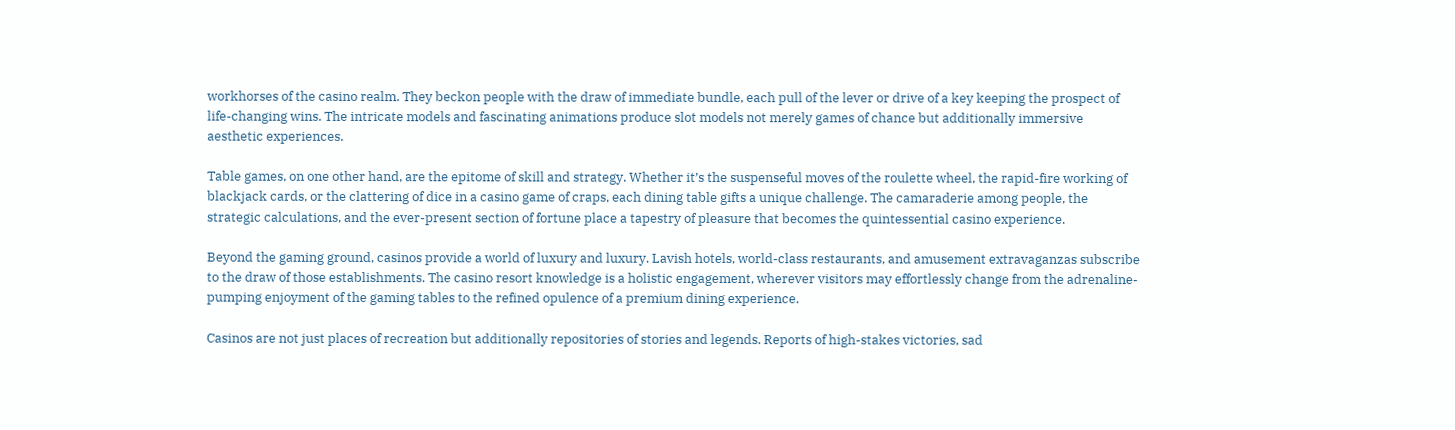workhorses of the casino realm. They beckon people with the draw of immediate bundle, each pull of the lever or drive of a key keeping the prospect of life-changing wins. The intricate models and fascinating animations produce slot models not merely games of chance but additionally immersive aesthetic experiences.

Table games, on one other hand, are the epitome of skill and strategy. Whether it’s the suspenseful moves of the roulette wheel, the rapid-fire working of blackjack cards, or the clattering of dice in a casino game of craps, each dining table gifts a unique challenge. The camaraderie among people, the strategic calculations, and the ever-present section of fortune place a tapestry of pleasure that becomes the quintessential casino experience.

Beyond the gaming ground, casinos provide a world of luxury and luxury. Lavish hotels, world-class restaurants, and amusement extravaganzas subscribe to the draw of those establishments. The casino resort knowledge is a holistic engagement, wherever visitors may effortlessly change from the adrenaline-pumping enjoyment of the gaming tables to the refined opulence of a premium dining experience.

Casinos are not just places of recreation but additionally repositories of stories and legends. Reports of high-stakes victories, sad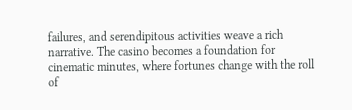failures, and serendipitous activities weave a rich narrative. The casino becomes a foundation for cinematic minutes, where fortunes change with the roll of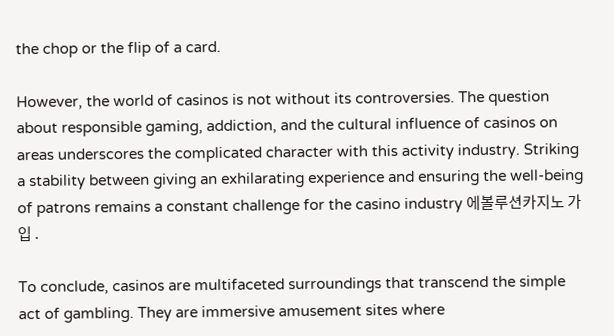the chop or the flip of a card.

However, the world of casinos is not without its controversies. The question about responsible gaming, addiction, and the cultural influence of casinos on areas underscores the complicated character with this activity industry. Striking a stability between giving an exhilarating experience and ensuring the well-being of patrons remains a constant challenge for the casino industry 에볼루션카지노 가입 .

To conclude, casinos are multifaceted surroundings that transcend the simple act of gambling. They are immersive amusement sites where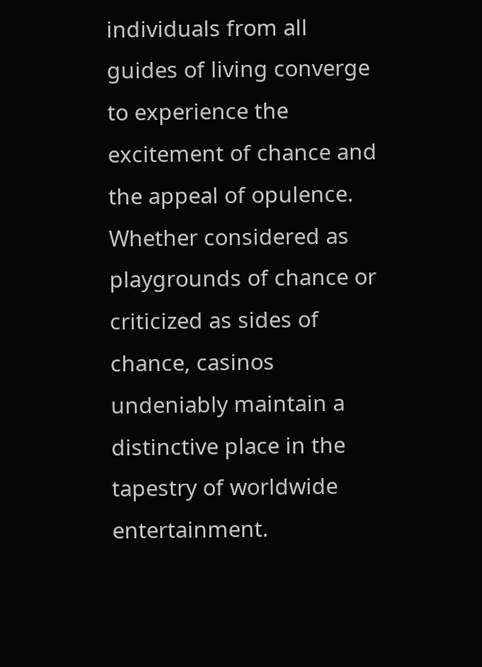individuals from all guides of living converge to experience the excitement of chance and the appeal of opulence. Whether considered as playgrounds of chance or criticized as sides of chance, casinos undeniably maintain a distinctive place in the tapestry of worldwide entertainment.